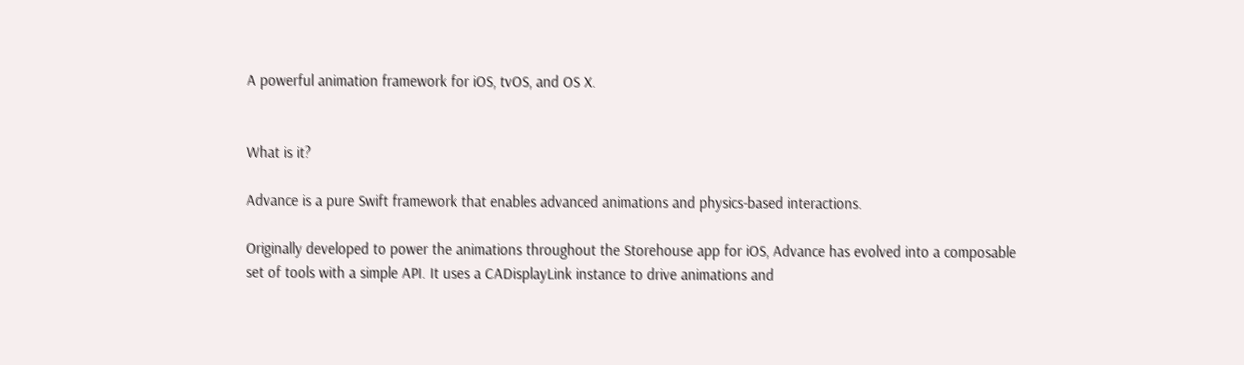A powerful animation framework for iOS, tvOS, and OS X.


What is it?

Advance is a pure Swift framework that enables advanced animations and physics-based interactions.

Originally developed to power the animations throughout the Storehouse app for iOS, Advance has evolved into a composable set of tools with a simple API. It uses a CADisplayLink instance to drive animations and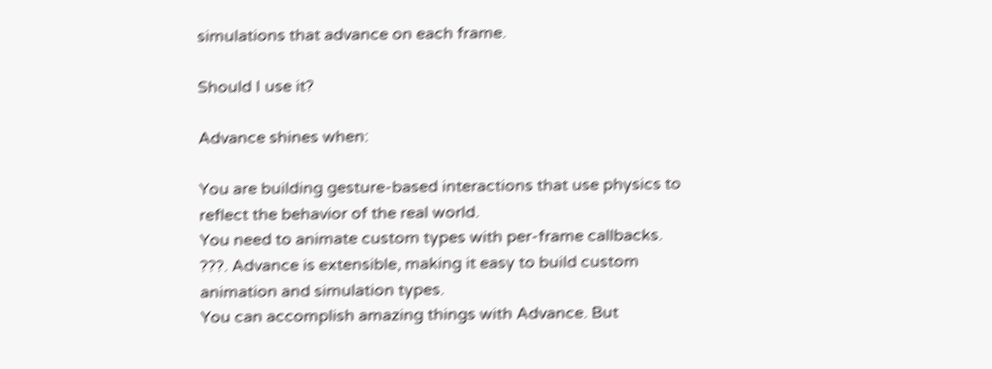simulations that advance on each frame.

Should I use it?

Advance shines when:

You are building gesture-based interactions that use physics to reflect the behavior of the real world.
You need to animate custom types with per-frame callbacks.
???. Advance is extensible, making it easy to build custom animation and simulation types.
You can accomplish amazing things with Advance. But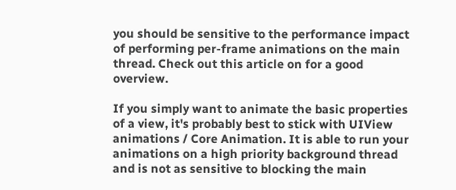you should be sensitive to the performance impact of performing per-frame animations on the main thread. Check out this article on for a good overview.

If you simply want to animate the basic properties of a view, it's probably best to stick with UIView animations / Core Animation. It is able to run your animations on a high priority background thread and is not as sensitive to blocking the main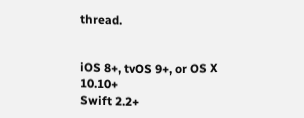thread.


iOS 8+, tvOS 9+, or OS X 10.10+
Swift 2.2+